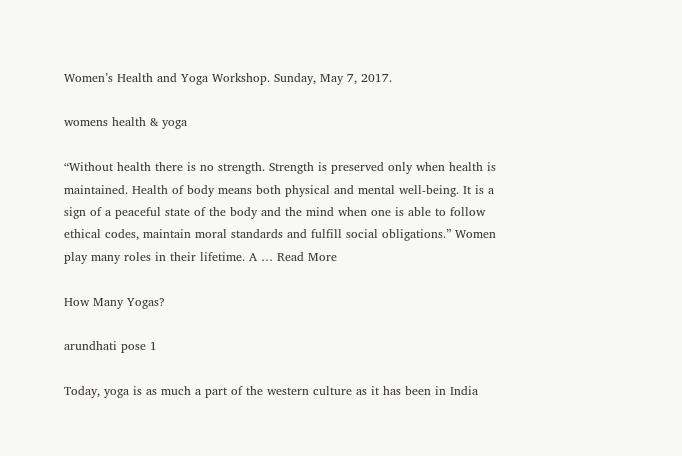Women’s Health and Yoga Workshop. Sunday, May 7, 2017.

womens health & yoga

“Without health there is no strength. Strength is preserved only when health is maintained. Health of body means both physical and mental well-being. It is a sign of a peaceful state of the body and the mind when one is able to follow ethical codes, maintain moral standards and fulfill social obligations.” Women play many roles in their lifetime. A … Read More

How Many Yogas?

arundhati pose 1

Today, yoga is as much a part of the western culture as it has been in India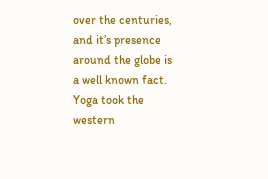over the centuries, and it’s presence around the globe is a well known fact. Yoga took the western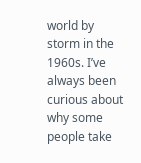world by storm in the 1960s. I’ve always been curious about why some people take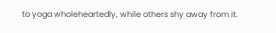to yoga wholeheartedly, while others shy away from it.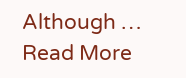Although … Read More